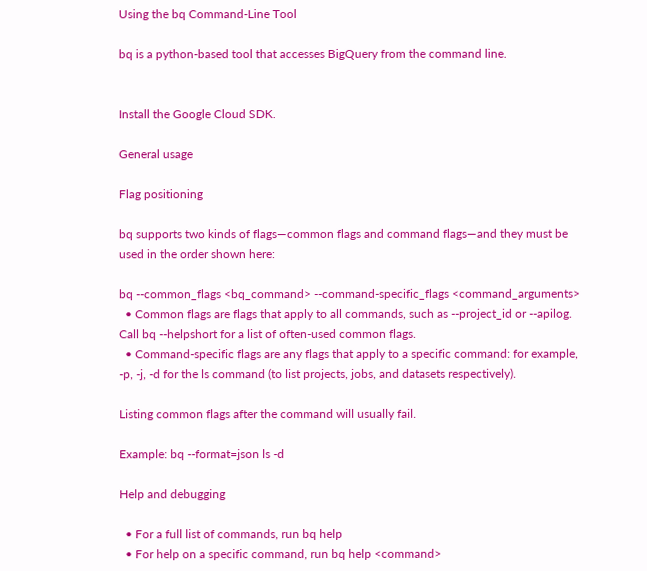Using the bq Command-Line Tool

bq is a python-based tool that accesses BigQuery from the command line.


Install the Google Cloud SDK.

General usage

Flag positioning

bq supports two kinds of flags—common flags and command flags—and they must be used in the order shown here:

bq --common_flags <bq_command> --command-specific_flags <command_arguments>
  • Common flags are flags that apply to all commands, such as --project_id or --apilog. Call bq --helpshort for a list of often-used common flags.
  • Command-specific flags are any flags that apply to a specific command: for example, -p, -j, -d for the ls command (to list projects, jobs, and datasets respectively).

Listing common flags after the command will usually fail.

Example: bq --format=json ls -d

Help and debugging

  • For a full list of commands, run bq help
  • For help on a specific command, run bq help <command>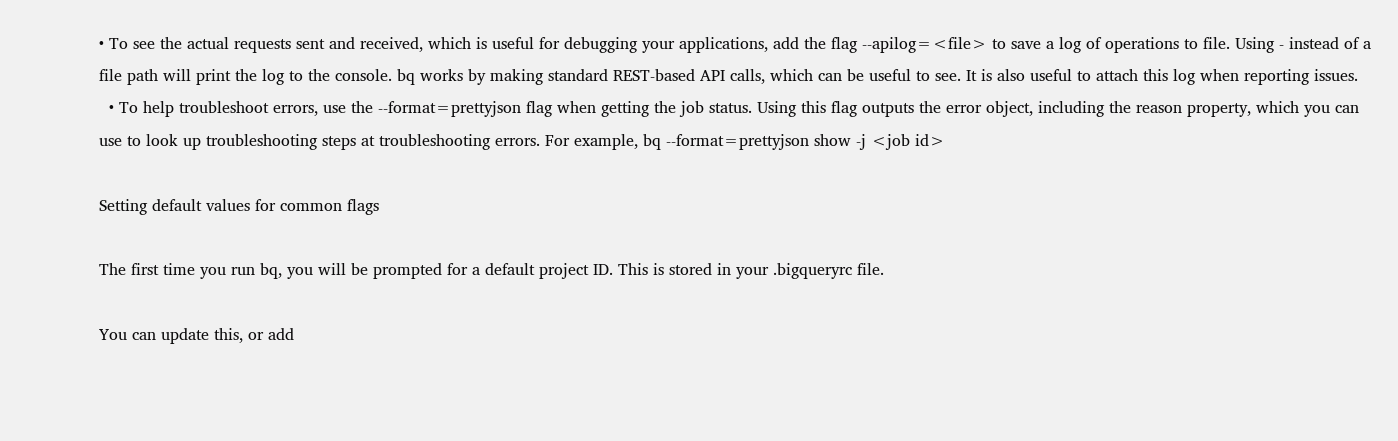• To see the actual requests sent and received, which is useful for debugging your applications, add the flag --apilog=<file> to save a log of operations to file. Using - instead of a file path will print the log to the console. bq works by making standard REST-based API calls, which can be useful to see. It is also useful to attach this log when reporting issues.
  • To help troubleshoot errors, use the --format=prettyjson flag when getting the job status. Using this flag outputs the error object, including the reason property, which you can use to look up troubleshooting steps at troubleshooting errors. For example, bq --format=prettyjson show -j <job id>

Setting default values for common flags

The first time you run bq, you will be prompted for a default project ID. This is stored in your .bigqueryrc file.

You can update this, or add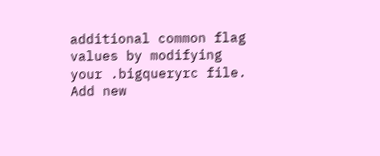additional common flag values by modifying your .bigqueryrc file. Add new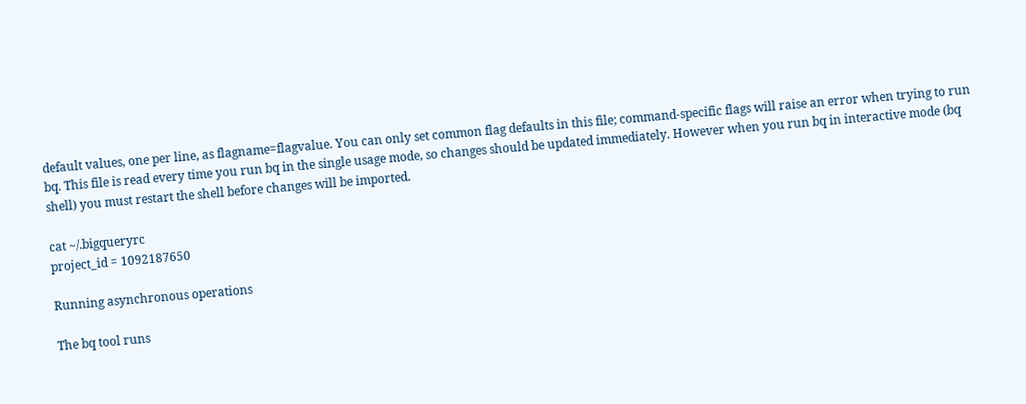default values, one per line, as flagname=flagvalue. You can only set common flag defaults in this file; command-specific flags will raise an error when trying to run bq. This file is read every time you run bq in the single usage mode, so changes should be updated immediately. However when you run bq in interactive mode (bq shell) you must restart the shell before changes will be imported.

cat ~/.bigqueryrc
project_id = 1092187650

Running asynchronous operations

The bq tool runs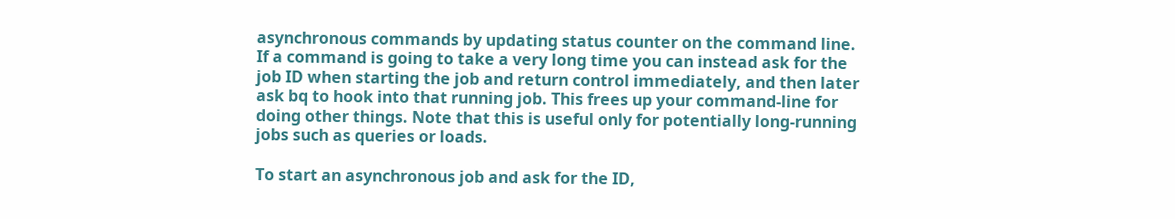asynchronous commands by updating status counter on the command line. If a command is going to take a very long time you can instead ask for the job ID when starting the job and return control immediately, and then later ask bq to hook into that running job. This frees up your command-line for doing other things. Note that this is useful only for potentially long-running jobs such as queries or loads.

To start an asynchronous job and ask for the ID,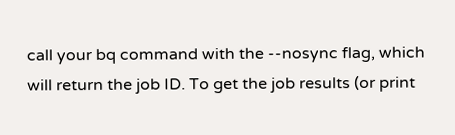call your bq command with the --nosync flag, which will return the job ID. To get the job results (or print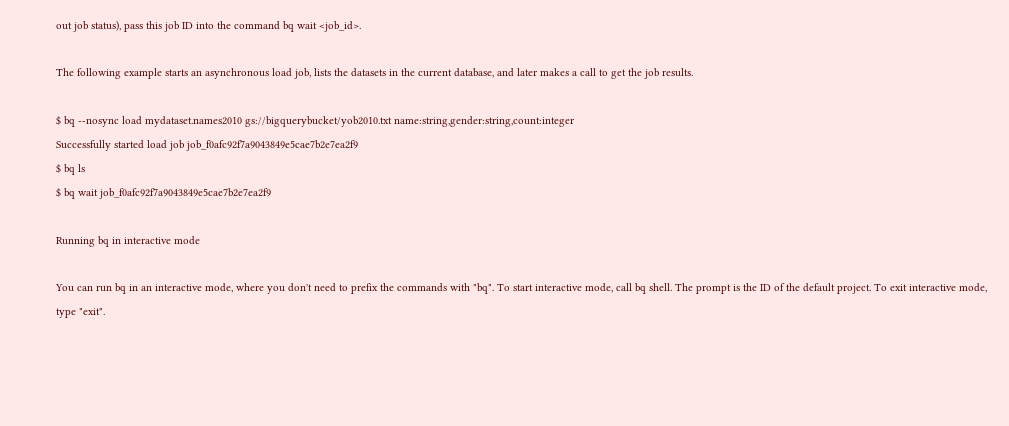out job status), pass this job ID into the command bq wait <job_id>.

The following example starts an asynchronous load job, lists the datasets in the current database, and later makes a call to get the job results.

$ bq --nosync load mydataset.names2010 gs://bigquerybucket/yob2010.txt name:string,gender:string,count:integer
Successfully started load job job_f0afc92f7a9043849e5cae7b2e7ea2f9
$ bq ls
$ bq wait job_f0afc92f7a9043849e5cae7b2e7ea2f9

Running bq in interactive mode

You can run bq in an interactive mode, where you don't need to prefix the commands with "bq". To start interactive mode, call bq shell. The prompt is the ID of the default project. To exit interactive mode, type "exit".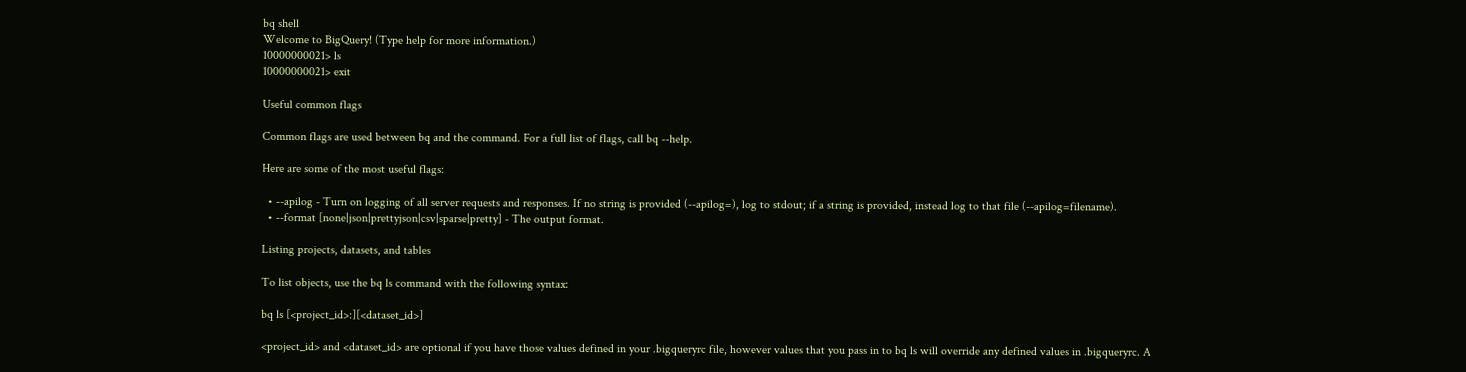bq shell
Welcome to BigQuery! (Type help for more information.)
10000000021> ls
10000000021> exit

Useful common flags

Common flags are used between bq and the command. For a full list of flags, call bq --help.

Here are some of the most useful flags:

  • --apilog - Turn on logging of all server requests and responses. If no string is provided (--apilog=), log to stdout; if a string is provided, instead log to that file (--apilog=filename).
  • --format [none|json|prettyjson|csv|sparse|pretty] - The output format.

Listing projects, datasets, and tables

To list objects, use the bq ls command with the following syntax:

bq ls [<project_id>:][<dataset_id>]

<project_id> and <dataset_id> are optional if you have those values defined in your .bigqueryrc file, however values that you pass in to bq ls will override any defined values in .bigqueryrc. A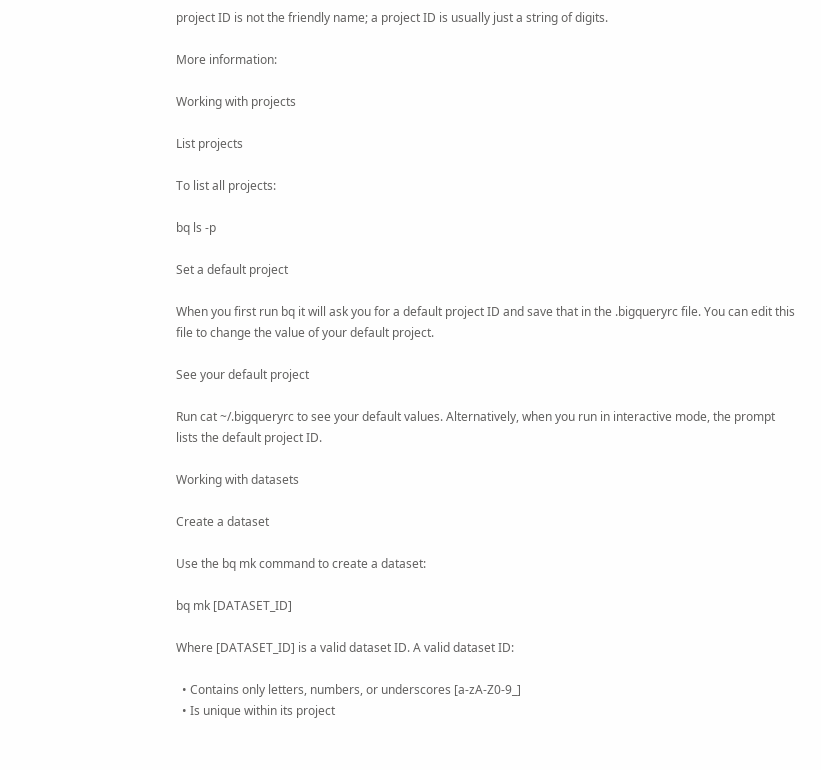project ID is not the friendly name; a project ID is usually just a string of digits.

More information:

Working with projects

List projects

To list all projects:

bq ls -p

Set a default project

When you first run bq it will ask you for a default project ID and save that in the .bigqueryrc file. You can edit this file to change the value of your default project.

See your default project

Run cat ~/.bigqueryrc to see your default values. Alternatively, when you run in interactive mode, the prompt lists the default project ID.

Working with datasets

Create a dataset

Use the bq mk command to create a dataset:

bq mk [DATASET_ID]

Where [DATASET_ID] is a valid dataset ID. A valid dataset ID:

  • Contains only letters, numbers, or underscores [a-zA-Z0-9_]
  • Is unique within its project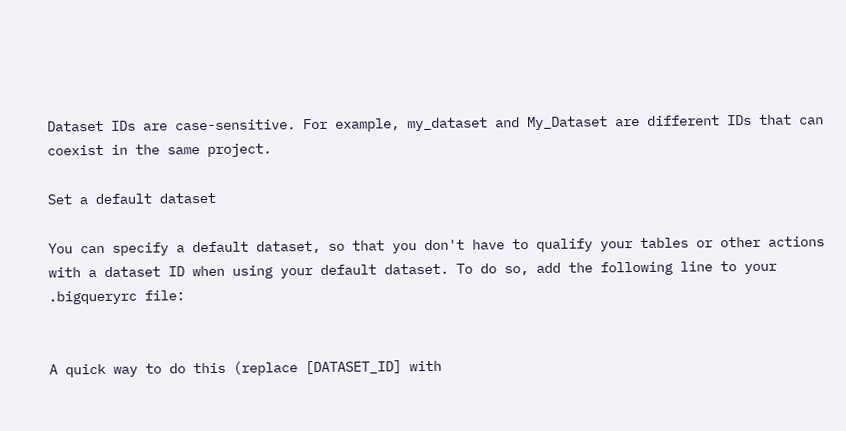Dataset IDs are case-sensitive. For example, my_dataset and My_Dataset are different IDs that can coexist in the same project.

Set a default dataset

You can specify a default dataset, so that you don't have to qualify your tables or other actions with a dataset ID when using your default dataset. To do so, add the following line to your .bigqueryrc file:


A quick way to do this (replace [DATASET_ID] with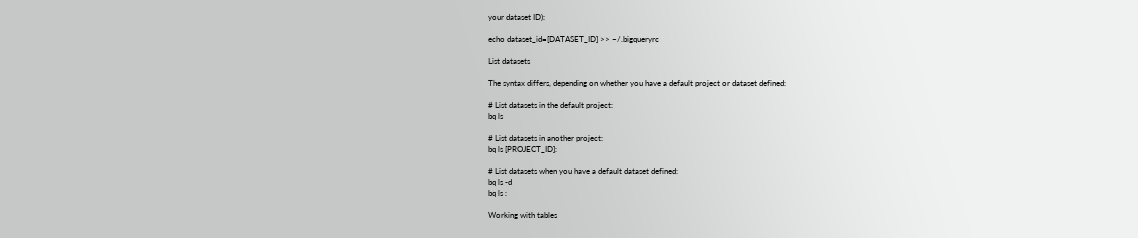your dataset ID):

echo dataset_id=[DATASET_ID] >> ~/.bigqueryrc

List datasets

The syntax differs, depending on whether you have a default project or dataset defined:

# List datasets in the default project:
bq ls

# List datasets in another project:
bq ls [PROJECT_ID]:

# List datasets when you have a default dataset defined:
bq ls -d
bq ls :

Working with tables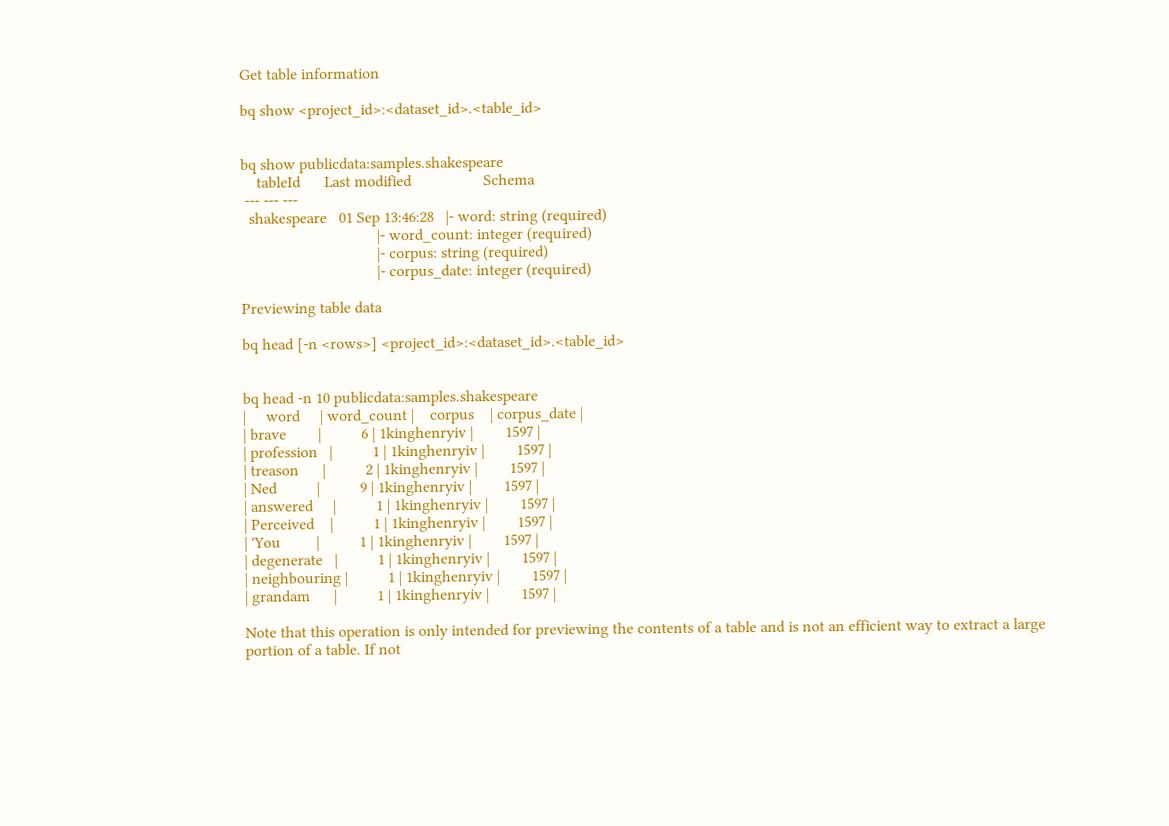Get table information

bq show <project_id>:<dataset_id>.<table_id>


bq show publicdata:samples.shakespeare
    tableId      Last modified                  Schema
 --- --- ---
  shakespeare   01 Sep 13:46:28   |- word: string (required)
                                  |- word_count: integer (required)
                                  |- corpus: string (required)
                                  |- corpus_date: integer (required)

Previewing table data

bq head [-n <rows>] <project_id>:<dataset_id>.<table_id>


bq head -n 10 publicdata:samples.shakespeare
|     word     | word_count |    corpus    | corpus_date |
| brave        |          6 | 1kinghenryiv |        1597 |
| profession   |          1 | 1kinghenryiv |        1597 |
| treason      |          2 | 1kinghenryiv |        1597 |
| Ned          |          9 | 1kinghenryiv |        1597 |
| answered     |          1 | 1kinghenryiv |        1597 |
| Perceived    |          1 | 1kinghenryiv |        1597 |
| 'You         |          1 | 1kinghenryiv |        1597 |
| degenerate   |          1 | 1kinghenryiv |        1597 |
| neighbouring |          1 | 1kinghenryiv |        1597 |
| grandam      |          1 | 1kinghenryiv |        1597 |

Note that this operation is only intended for previewing the contents of a table and is not an efficient way to extract a large portion of a table. If not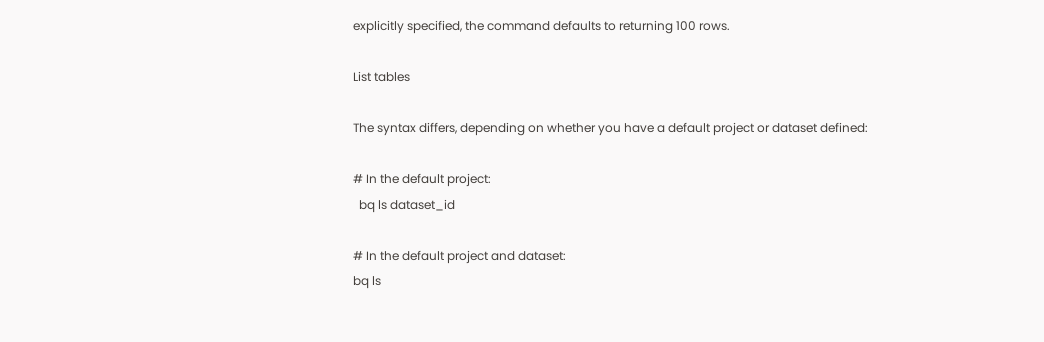explicitly specified, the command defaults to returning 100 rows.

List tables

The syntax differs, depending on whether you have a default project or dataset defined:

# In the default project:
  bq ls dataset_id

# In the default project and dataset:
bq ls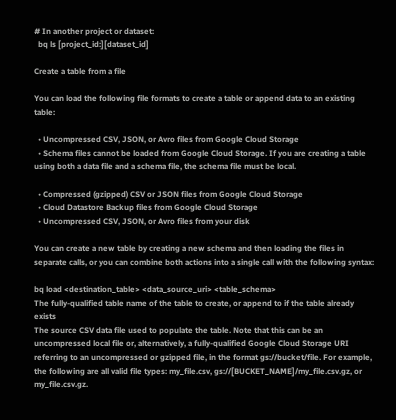# In another project or dataset:
  bq ls [project_id:][dataset_id]

Create a table from a file

You can load the following file formats to create a table or append data to an existing table:

  • Uncompressed CSV, JSON, or Avro files from Google Cloud Storage
  • Schema files cannot be loaded from Google Cloud Storage. If you are creating a table using both a data file and a schema file, the schema file must be local.

  • Compressed (gzipped) CSV or JSON files from Google Cloud Storage
  • Cloud Datastore Backup files from Google Cloud Storage
  • Uncompressed CSV, JSON, or Avro files from your disk

You can create a new table by creating a new schema and then loading the files in separate calls, or you can combine both actions into a single call with the following syntax:

bq load <destination_table> <data_source_uri> <table_schema>
The fully-qualified table name of the table to create, or append to if the table already exists
The source CSV data file used to populate the table. Note that this can be an uncompressed local file or, alternatively, a fully-qualified Google Cloud Storage URI referring to an uncompressed or gzipped file, in the format gs://bucket/file. For example, the following are all valid file types: my_file.csv, gs://[BUCKET_NAME]/my_file.csv.gz, or my_file.csv.gz.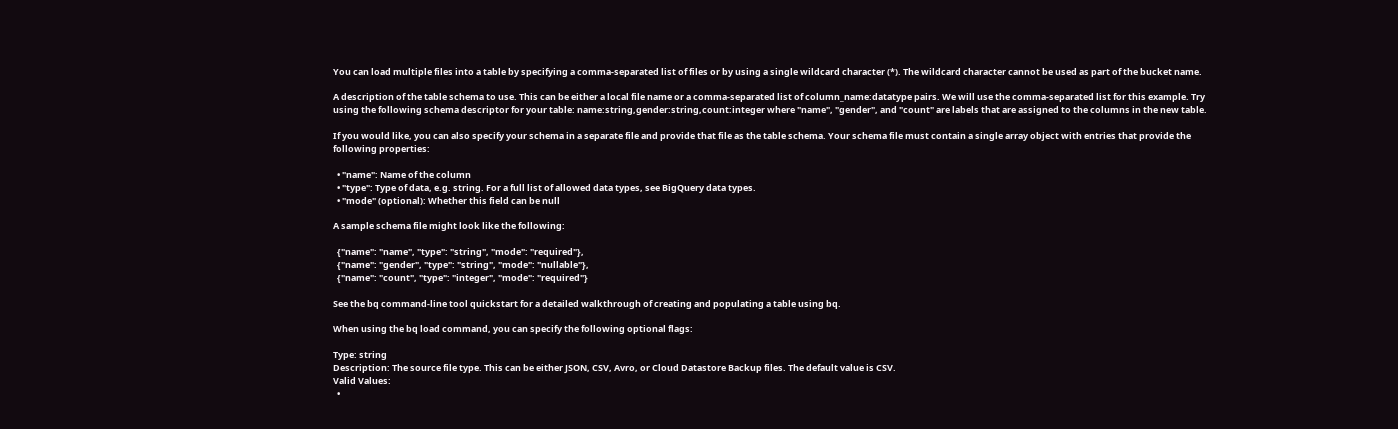You can load multiple files into a table by specifying a comma-separated list of files or by using a single wildcard character (*). The wildcard character cannot be used as part of the bucket name.

A description of the table schema to use. This can be either a local file name or a comma-separated list of column_name:datatype pairs. We will use the comma-separated list for this example. Try using the following schema descriptor for your table: name:string,gender:string,count:integer where "name", "gender", and "count" are labels that are assigned to the columns in the new table.

If you would like, you can also specify your schema in a separate file and provide that file as the table schema. Your schema file must contain a single array object with entries that provide the following properties:

  • "name": Name of the column
  • "type": Type of data, e.g. string. For a full list of allowed data types, see BigQuery data types.
  • "mode" (optional): Whether this field can be null

A sample schema file might look like the following:

  {"name": "name", "type": "string", "mode": "required"},
  {"name": "gender", "type": "string", "mode": "nullable"},
  {"name": "count", "type": "integer", "mode": "required"}

See the bq command-line tool quickstart for a detailed walkthrough of creating and populating a table using bq.

When using the bq load command, you can specify the following optional flags:

Type: string
Description: The source file type. This can be either JSON, CSV, Avro, or Cloud Datastore Backup files. The default value is CSV.
Valid Values:
  •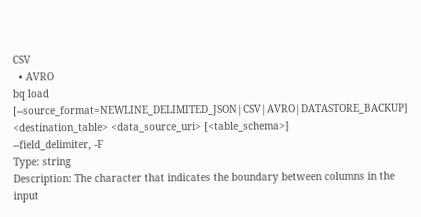CSV
  • AVRO
bq load [--source_format=NEWLINE_DELIMITED_JSON|CSV|AVRO|DATASTORE_BACKUP]  <destination_table> <data_source_uri> [<table_schema>]
--field_delimiter, -F
Type: string
Description: The character that indicates the boundary between columns in the input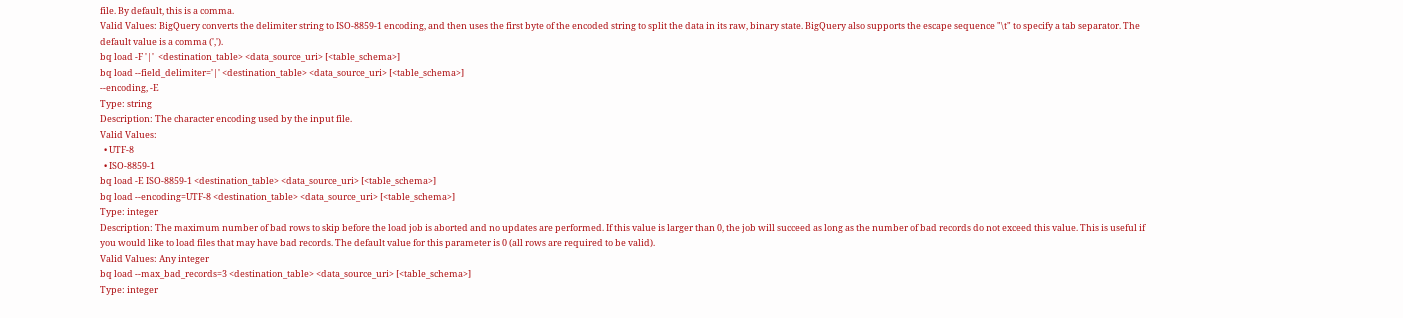file. By default, this is a comma.
Valid Values: BigQuery converts the delimiter string to ISO-8859-1 encoding, and then uses the first byte of the encoded string to split the data in its raw, binary state. BigQuery also supports the escape sequence "\t" to specify a tab separator. The default value is a comma (',').
bq load -F '|'  <destination_table> <data_source_uri> [<table_schema>]
bq load --field_delimiter='|' <destination_table> <data_source_uri> [<table_schema>]
--encoding, -E
Type: string
Description: The character encoding used by the input file.
Valid Values:
  • UTF-8
  • ISO-8859-1
bq load -E ISO-8859-1 <destination_table> <data_source_uri> [<table_schema>]
bq load --encoding=UTF-8 <destination_table> <data_source_uri> [<table_schema>]
Type: integer
Description: The maximum number of bad rows to skip before the load job is aborted and no updates are performed. If this value is larger than 0, the job will succeed as long as the number of bad records do not exceed this value. This is useful if you would like to load files that may have bad records. The default value for this parameter is 0 (all rows are required to be valid).
Valid Values: Any integer
bq load --max_bad_records=3 <destination_table> <data_source_uri> [<table_schema>]
Type: integer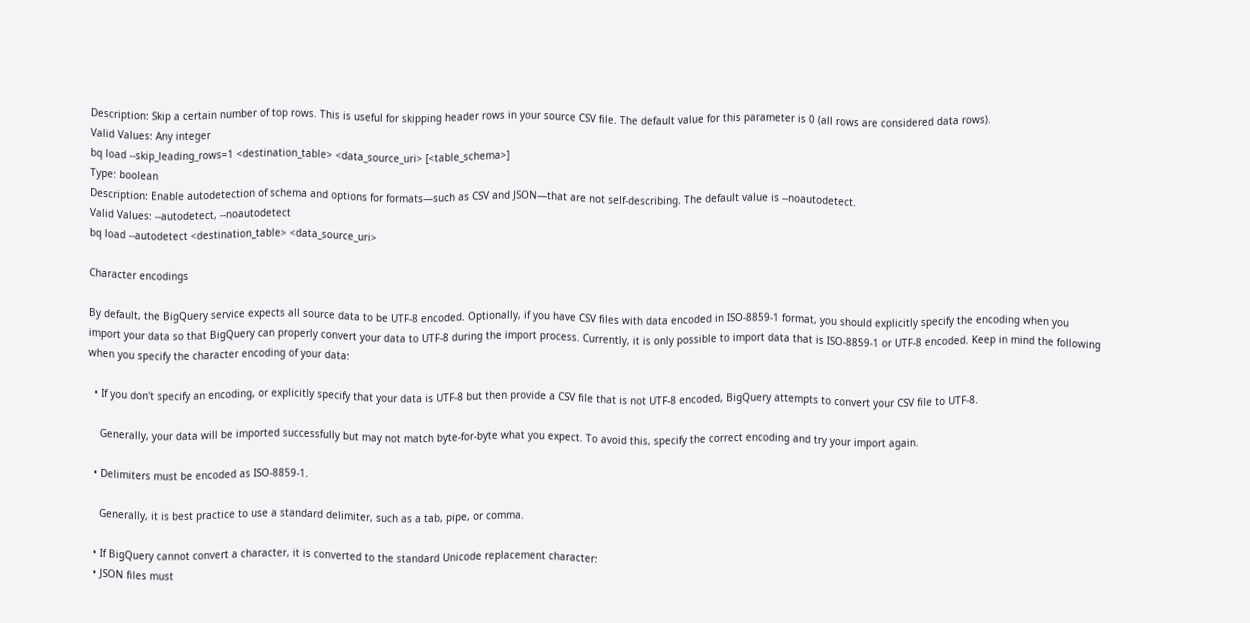Description: Skip a certain number of top rows. This is useful for skipping header rows in your source CSV file. The default value for this parameter is 0 (all rows are considered data rows).
Valid Values: Any integer
bq load --skip_leading_rows=1 <destination_table> <data_source_uri> [<table_schema>]
Type: boolean
Description: Enable autodetection of schema and options for formats—such as CSV and JSON—that are not self-describing. The default value is --noautodetect.
Valid Values: --autodetect, --noautodetect
bq load --autodetect <destination_table> <data_source_uri>

Character encodings

By default, the BigQuery service expects all source data to be UTF-8 encoded. Optionally, if you have CSV files with data encoded in ISO-8859-1 format, you should explicitly specify the encoding when you import your data so that BigQuery can properly convert your data to UTF-8 during the import process. Currently, it is only possible to import data that is ISO-8859-1 or UTF-8 encoded. Keep in mind the following when you specify the character encoding of your data:

  • If you don't specify an encoding, or explicitly specify that your data is UTF-8 but then provide a CSV file that is not UTF-8 encoded, BigQuery attempts to convert your CSV file to UTF-8.

    Generally, your data will be imported successfully but may not match byte-for-byte what you expect. To avoid this, specify the correct encoding and try your import again.

  • Delimiters must be encoded as ISO-8859-1.

    Generally, it is best practice to use a standard delimiter, such as a tab, pipe, or comma.

  • If BigQuery cannot convert a character, it is converted to the standard Unicode replacement character:
  • JSON files must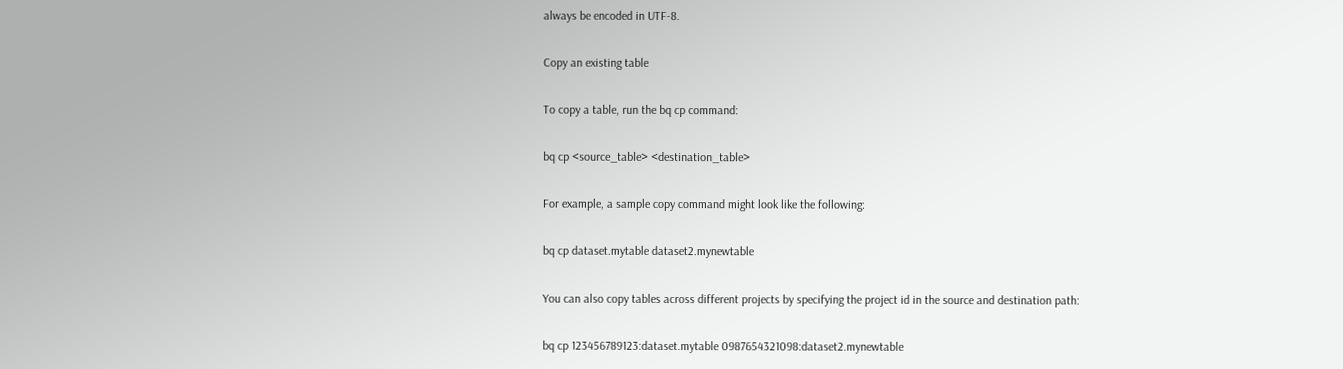always be encoded in UTF-8.

Copy an existing table

To copy a table, run the bq cp command:

bq cp <source_table> <destination_table>

For example, a sample copy command might look like the following:

bq cp dataset.mytable dataset2.mynewtable

You can also copy tables across different projects by specifying the project id in the source and destination path:

bq cp 123456789123:dataset.mytable 0987654321098:dataset2.mynewtable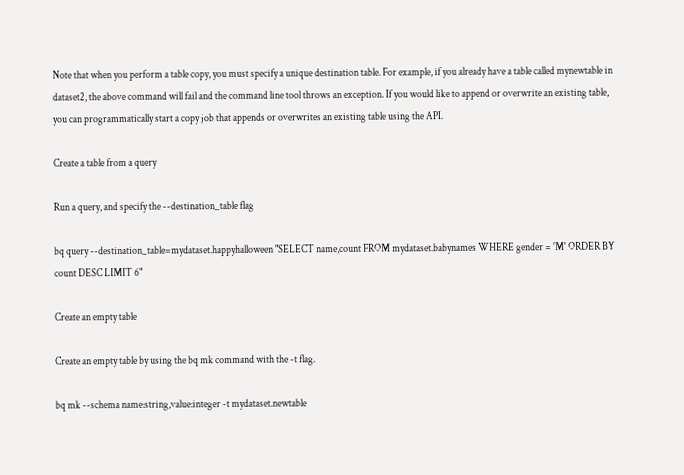Note that when you perform a table copy, you must specify a unique destination table. For example, if you already have a table called mynewtable in dataset2, the above command will fail and the command line tool throws an exception. If you would like to append or overwrite an existing table, you can programmatically start a copy job that appends or overwrites an existing table using the API.

Create a table from a query

Run a query, and specify the --destination_table flag

bq query --destination_table=mydataset.happyhalloween "SELECT name,count FROM mydataset.babynames WHERE gender = 'M' ORDER BY count DESC LIMIT 6"

Create an empty table

Create an empty table by using the bq mk command with the -t flag.

bq mk --schema name:string,value:integer -t mydataset.newtable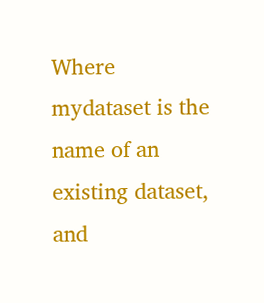Where mydataset is the name of an existing dataset, and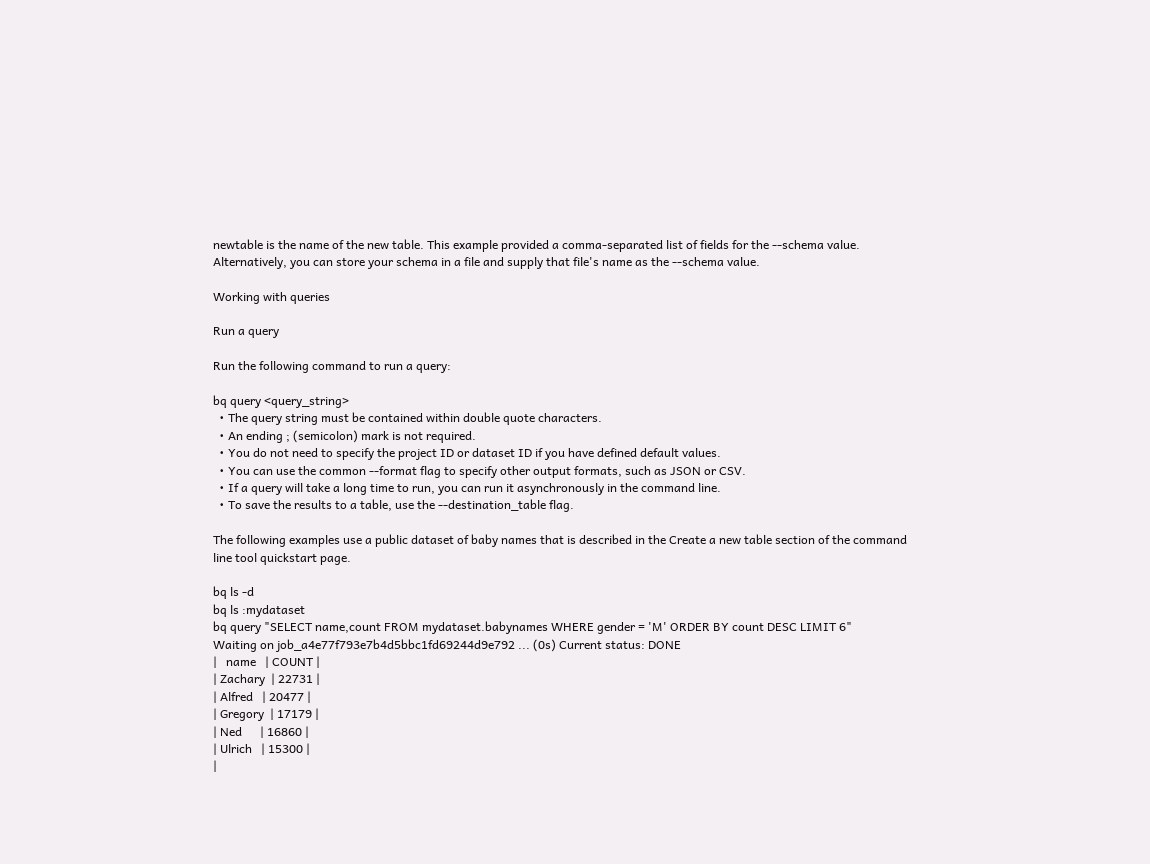newtable is the name of the new table. This example provided a comma-separated list of fields for the --schema value. Alternatively, you can store your schema in a file and supply that file's name as the --schema value.

Working with queries

Run a query

Run the following command to run a query:

bq query <query_string>
  • The query string must be contained within double quote characters.
  • An ending ; (semicolon) mark is not required.
  • You do not need to specify the project ID or dataset ID if you have defined default values.
  • You can use the common --format flag to specify other output formats, such as JSON or CSV.
  • If a query will take a long time to run, you can run it asynchronously in the command line.
  • To save the results to a table, use the --destination_table flag.

The following examples use a public dataset of baby names that is described in the Create a new table section of the command line tool quickstart page.

bq ls -d
bq ls :mydataset
bq query "SELECT name,count FROM mydataset.babynames WHERE gender = 'M' ORDER BY count DESC LIMIT 6"
Waiting on job_a4e77f793e7b4d5bbc1fd69244d9e792 ... (0s) Current status: DONE
|   name   | COUNT |
| Zachary  | 22731 |
| Alfred   | 20477 |
| Gregory  | 17179 |
| Ned      | 16860 |
| Ulrich   | 15300 |
|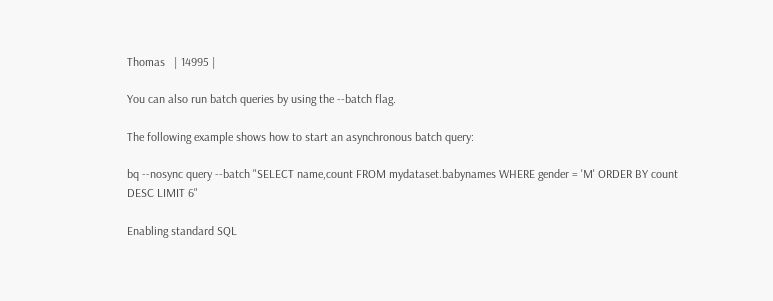Thomas   | 14995 |

You can also run batch queries by using the --batch flag.

The following example shows how to start an asynchronous batch query:

bq --nosync query --batch "SELECT name,count FROM mydataset.babynames WHERE gender = 'M' ORDER BY count DESC LIMIT 6"

Enabling standard SQL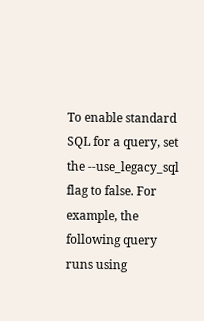To enable standard SQL for a query, set the --use_legacy_sql flag to false. For example, the following query runs using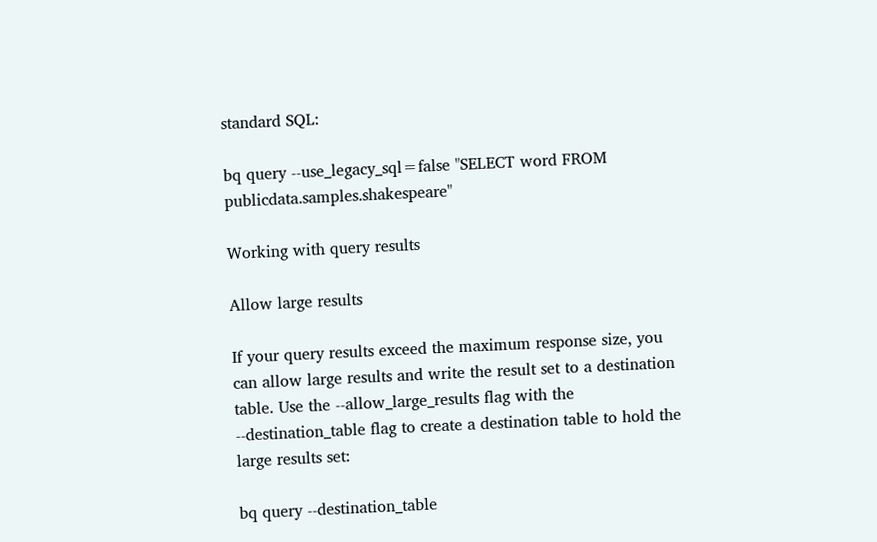standard SQL:

bq query --use_legacy_sql=false "SELECT word FROM publicdata.samples.shakespeare"

Working with query results

Allow large results

If your query results exceed the maximum response size, you can allow large results and write the result set to a destination table. Use the --allow_large_results flag with the --destination_table flag to create a destination table to hold the large results set:

bq query --destination_table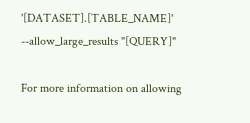'[DATASET].[TABLE_NAME]' --allow_large_results "[QUERY]"

For more information on allowing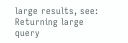large results, see: Returning large query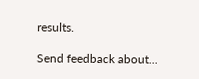results.

Send feedback about...